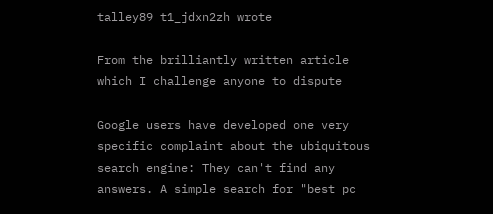talley89 t1_jdxn2zh wrote

From the brilliantly written article which I challenge anyone to dispute

Google users have developed one very specific complaint about the ubiquitous search engine: They can't find any answers. A simple search for "best pc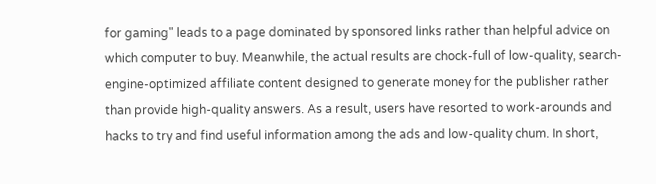for gaming" leads to a page dominated by sponsored links rather than helpful advice on which computer to buy. Meanwhile, the actual results are chock-full of low-quality, search-engine-optimized affiliate content designed to generate money for the publisher rather than provide high-quality answers. As a result, users have resorted to work-arounds and hacks to try and find useful information among the ads and low-quality chum. In short,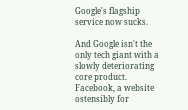Google's flagship service now sucks.

And Google isn't the only tech giant with a slowly deteriorating core product. Facebook, a website ostensibly for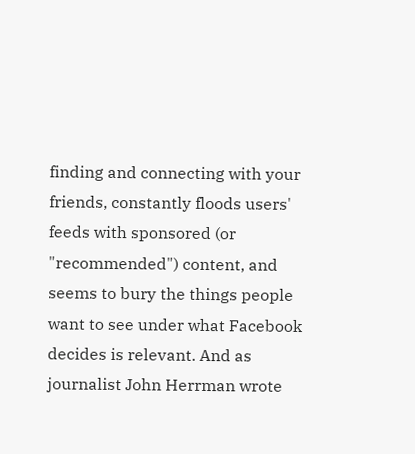finding and connecting with your friends, constantly floods users' feeds with sponsored (or "recommended") content, and seems to bury the things people want to see under what Facebook decides is relevant. And as journalist John Herrman wrote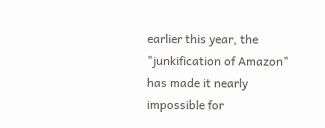earlier this year, the "junkification of Amazon" has made it nearly impossible for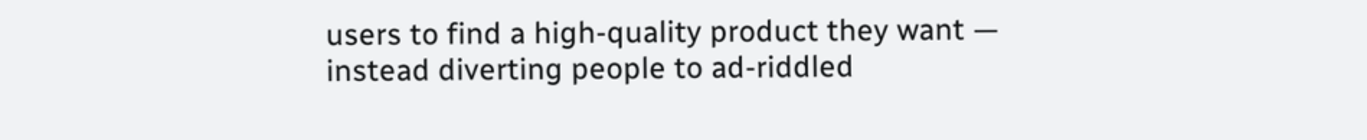users to find a high-quality product they want — instead diverting people to ad-riddled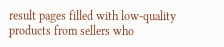result pages filled with low-quality products from sellers who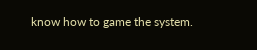know how to game the system.